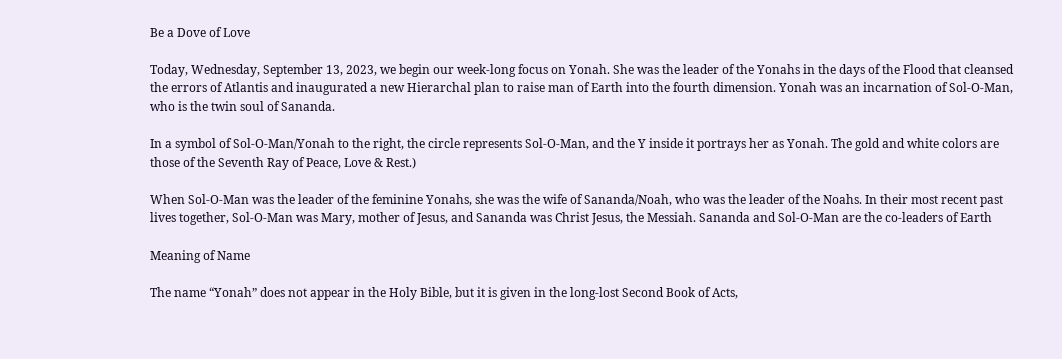Be a Dove of Love

Today, Wednesday, September 13, 2023, we begin our week-long focus on Yonah. She was the leader of the Yonahs in the days of the Flood that cleansed the errors of Atlantis and inaugurated a new Hierarchal plan to raise man of Earth into the fourth dimension. Yonah was an incarnation of Sol-O-Man, who is the twin soul of Sananda.

In a symbol of Sol-O-Man/Yonah to the right, the circle represents Sol-O-Man, and the Y inside it portrays her as Yonah. The gold and white colors are those of the Seventh Ray of Peace, Love & Rest.)

When Sol-O-Man was the leader of the feminine Yonahs, she was the wife of Sananda/Noah, who was the leader of the Noahs. In their most recent past lives together, Sol-O-Man was Mary, mother of Jesus, and Sananda was Christ Jesus, the Messiah. Sananda and Sol-O-Man are the co-leaders of Earth

Meaning of Name

The name “Yonah” does not appear in the Holy Bible, but it is given in the long-lost Second Book of Acts,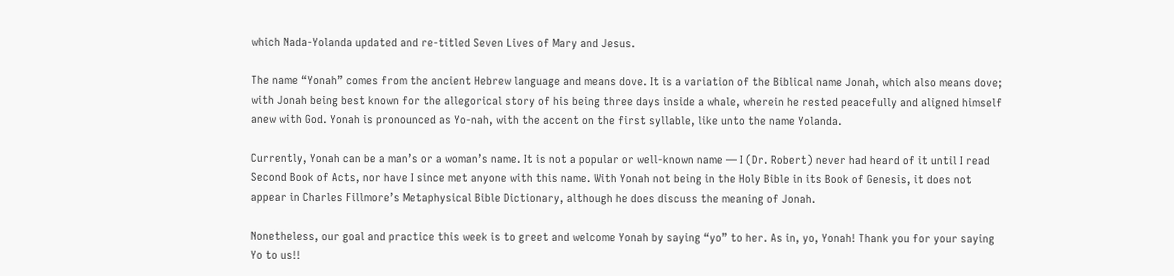which Nada-Yolanda updated and re-titled Seven Lives of Mary and Jesus.

The name “Yonah” comes from the ancient Hebrew language and means dove. It is a variation of the Biblical name Jonah, which also means dove; with Jonah being best known for the allegorical story of his being three days inside a whale, wherein he rested peacefully and aligned himself anew with God. Yonah is pronounced as Yo-nah, with the accent on the first syllable, like unto the name Yolanda.

Currently, Yonah can be a man’s or a woman’s name. It is not a popular or well-known name — I (Dr. Robert) never had heard of it until I read Second Book of Acts, nor have I since met anyone with this name. With Yonah not being in the Holy Bible in its Book of Genesis, it does not appear in Charles Fillmore’s Metaphysical Bible Dictionary, although he does discuss the meaning of Jonah.

Nonetheless, our goal and practice this week is to greet and welcome Yonah by saying “yo” to her. As in, yo, Yonah! Thank you for your saying Yo to us!!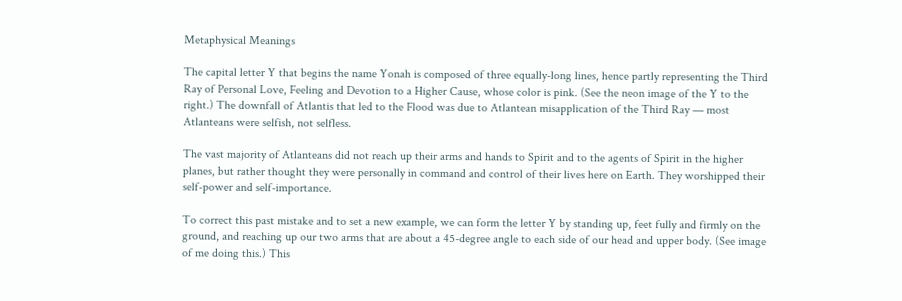Metaphysical Meanings

The capital letter Y that begins the name Yonah is composed of three equally-long lines, hence partly representing the Third Ray of Personal Love, Feeling and Devotion to a Higher Cause, whose color is pink. (See the neon image of the Y to the right.) The downfall of Atlantis that led to the Flood was due to Atlantean misapplication of the Third Ray — most Atlanteans were selfish, not selfless.

The vast majority of Atlanteans did not reach up their arms and hands to Spirit and to the agents of Spirit in the higher planes, but rather thought they were personally in command and control of their lives here on Earth. They worshipped their self-power and self-importance.

To correct this past mistake and to set a new example, we can form the letter Y by standing up, feet fully and firmly on the ground, and reaching up our two arms that are about a 45-degree angle to each side of our head and upper body. (See image of me doing this.) This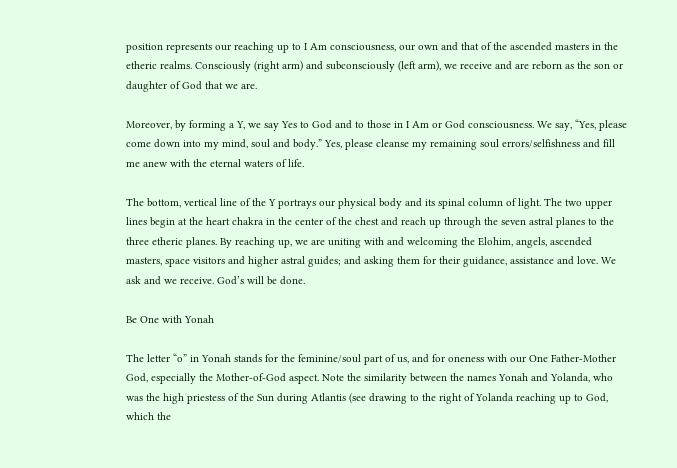position represents our reaching up to I Am consciousness, our own and that of the ascended masters in the etheric realms. Consciously (right arm) and subconsciously (left arm), we receive and are reborn as the son or daughter of God that we are.

Moreover, by forming a Y, we say Yes to God and to those in I Am or God consciousness. We say, “Yes, please come down into my mind, soul and body.” Yes, please cleanse my remaining soul errors/selfishness and fill me anew with the eternal waters of life.

The bottom, vertical line of the Y portrays our physical body and its spinal column of light. The two upper lines begin at the heart chakra in the center of the chest and reach up through the seven astral planes to the three etheric planes. By reaching up, we are uniting with and welcoming the Elohim, angels, ascended masters, space visitors and higher astral guides; and asking them for their guidance, assistance and love. We ask and we receive. God’s will be done.

Be One with Yonah

The letter “o” in Yonah stands for the feminine/soul part of us, and for oneness with our One Father-Mother God, especially the Mother-of-God aspect. Note the similarity between the names Yonah and Yolanda, who was the high priestess of the Sun during Atlantis (see drawing to the right of Yolanda reaching up to God, which the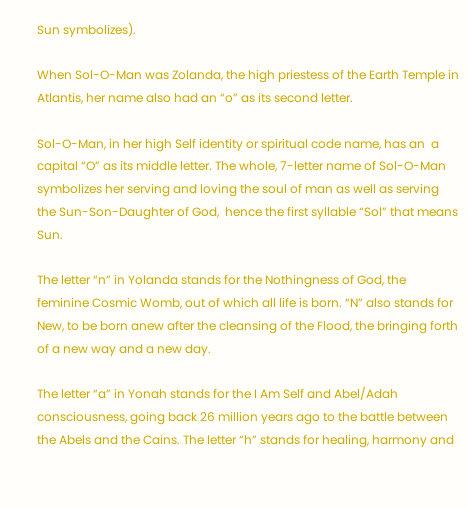Sun symbolizes).

When Sol-O-Man was Zolanda, the high priestess of the Earth Temple in Atlantis, her name also had an “o” as its second letter.

Sol-O-Man, in her high Self identity or spiritual code name, has an  a capital “O” as its middle letter. The whole, 7-letter name of Sol-O-Man symbolizes her serving and loving the soul of man as well as serving the Sun-Son-Daughter of God,  hence the first syllable “Sol” that means Sun.

The letter “n” in Yolanda stands for the Nothingness of God, the feminine Cosmic Womb, out of which all life is born. “N” also stands for New, to be born anew after the cleansing of the Flood, the bringing forth of a new way and a new day.

The letter “a” in Yonah stands for the I Am Self and Abel/Adah consciousness, going back 26 million years ago to the battle between the Abels and the Cains. The letter “h” stands for healing, harmony and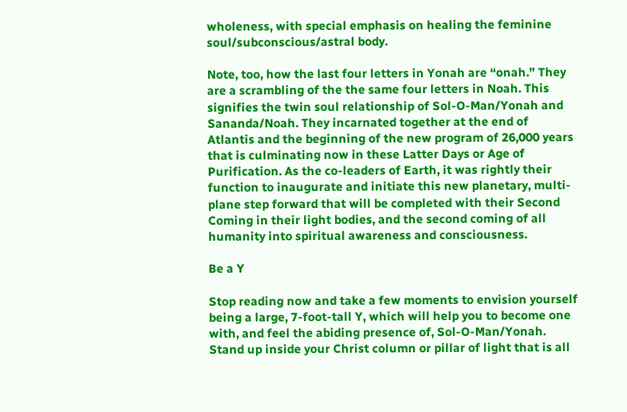wholeness, with special emphasis on healing the feminine soul/subconscious/astral body.

Note, too, how the last four letters in Yonah are “onah.” They are a scrambling of the the same four letters in Noah. This signifies the twin soul relationship of Sol-O-Man/Yonah and Sananda/Noah. They incarnated together at the end of Atlantis and the beginning of the new program of 26,000 years that is culminating now in these Latter Days or Age of Purification. As the co-leaders of Earth, it was rightly their function to inaugurate and initiate this new planetary, multi-plane step forward that will be completed with their Second Coming in their light bodies, and the second coming of all humanity into spiritual awareness and consciousness.

Be a Y

Stop reading now and take a few moments to envision yourself being a large, 7-foot-tall Y, which will help you to become one with, and feel the abiding presence of, Sol-O-Man/Yonah. Stand up inside your Christ column or pillar of light that is all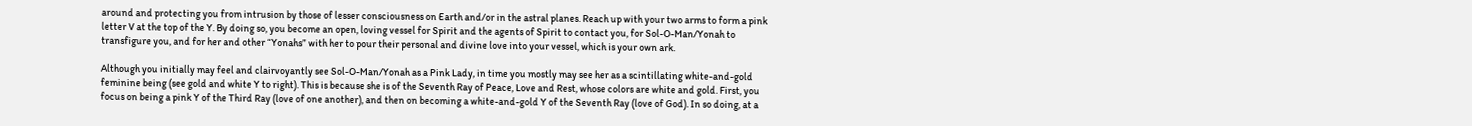around and protecting you from intrusion by those of lesser consciousness on Earth and/or in the astral planes. Reach up with your two arms to form a pink letter V at the top of the Y. By doing so, you become an open, loving vessel for Spirit and the agents of Spirit to contact you, for Sol-O-Man/Yonah to transfigure you, and for her and other “Yonahs” with her to pour their personal and divine love into your vessel, which is your own ark.

Although you initially may feel and clairvoyantly see Sol-O-Man/Yonah as a Pink Lady, in time you mostly may see her as a scintillating white-and-gold feminine being (see gold and white Y to right). This is because she is of the Seventh Ray of Peace, Love and Rest, whose colors are white and gold. First, you focus on being a pink Y of the Third Ray (love of one another), and then on becoming a white-and-gold Y of the Seventh Ray (love of God). In so doing, at a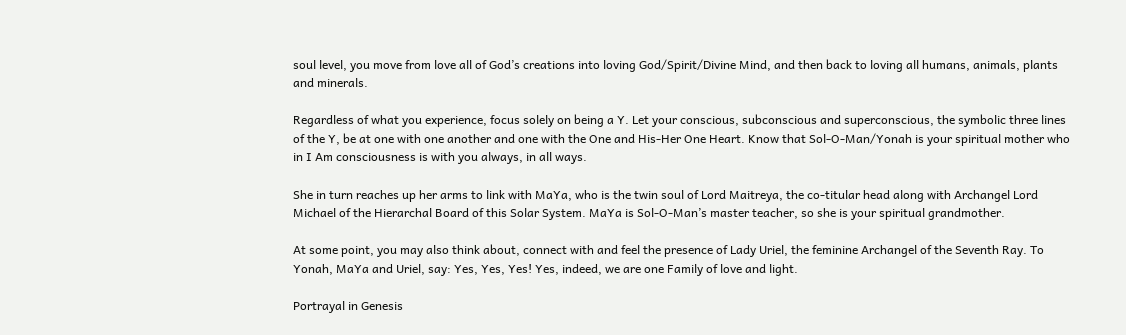soul level, you move from love all of God’s creations into loving God/Spirit/Divine Mind, and then back to loving all humans, animals, plants and minerals.

Regardless of what you experience, focus solely on being a Y. Let your conscious, subconscious and superconscious, the symbolic three lines of the Y, be at one with one another and one with the One and His-Her One Heart. Know that Sol-O-Man/Yonah is your spiritual mother who in I Am consciousness is with you always, in all ways.

She in turn reaches up her arms to link with MaYa, who is the twin soul of Lord Maitreya, the co-titular head along with Archangel Lord Michael of the Hierarchal Board of this Solar System. MaYa is Sol-O-Man’s master teacher, so she is your spiritual grandmother.

At some point, you may also think about, connect with and feel the presence of Lady Uriel, the feminine Archangel of the Seventh Ray. To Yonah, MaYa and Uriel, say: Yes, Yes, Yes! Yes, indeed, we are one Family of love and light.

Portrayal in Genesis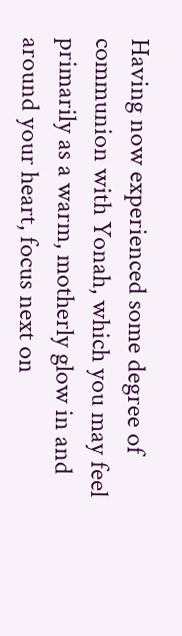Having now experienced some degree of communion with Yonah, which you may feel primarily as a warm, motherly glow in and around your heart, focus next on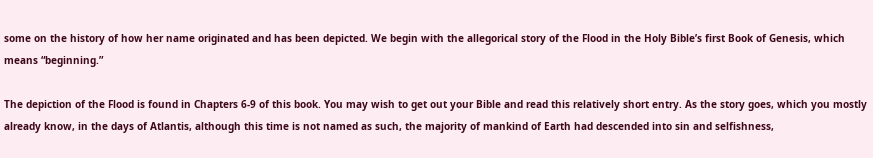some on the history of how her name originated and has been depicted. We begin with the allegorical story of the Flood in the Holy Bible’s first Book of Genesis, which means “beginning.”

The depiction of the Flood is found in Chapters 6-9 of this book. You may wish to get out your Bible and read this relatively short entry. As the story goes, which you mostly already know, in the days of Atlantis, although this time is not named as such, the majority of mankind of Earth had descended into sin and selfishness,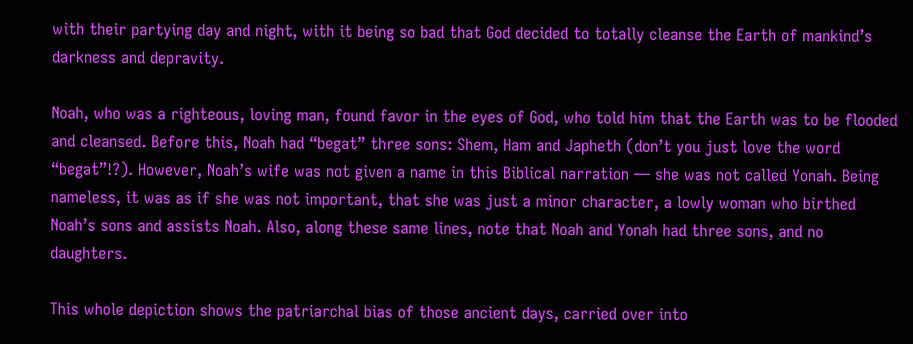with their partying day and night, with it being so bad that God decided to totally cleanse the Earth of mankind’s darkness and depravity.

Noah, who was a righteous, loving man, found favor in the eyes of God, who told him that the Earth was to be flooded and cleansed. Before this, Noah had “begat” three sons: Shem, Ham and Japheth (don’t you just love the word “begat”!?). However, Noah’s wife was not given a name in this Biblical narration — she was not called Yonah. Being nameless, it was as if she was not important, that she was just a minor character, a lowly woman who birthed Noah’s sons and assists Noah. Also, along these same lines, note that Noah and Yonah had three sons, and no daughters.

This whole depiction shows the patriarchal bias of those ancient days, carried over into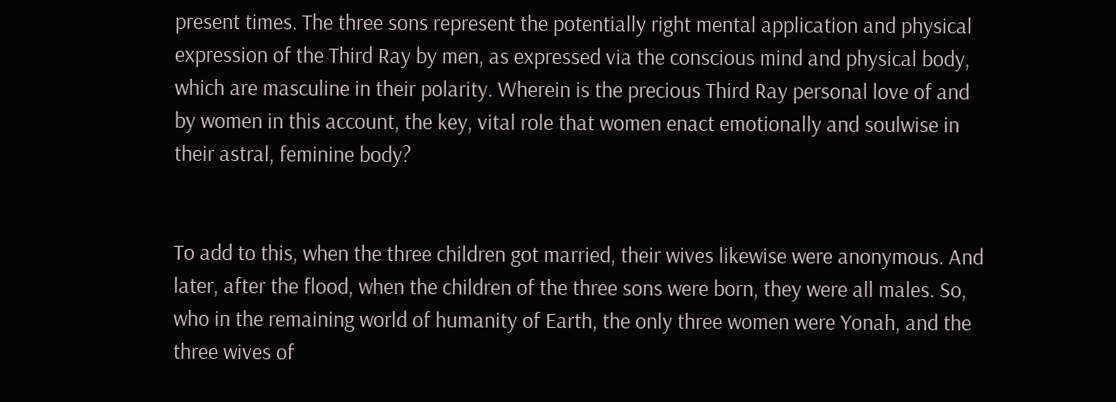present times. The three sons represent the potentially right mental application and physical expression of the Third Ray by men, as expressed via the conscious mind and physical body, which are masculine in their polarity. Wherein is the precious Third Ray personal love of and by women in this account, the key, vital role that women enact emotionally and soulwise in their astral, feminine body?


To add to this, when the three children got married, their wives likewise were anonymous. And later, after the flood, when the children of the three sons were born, they were all males. So, who in the remaining world of humanity of Earth, the only three women were Yonah, and the three wives of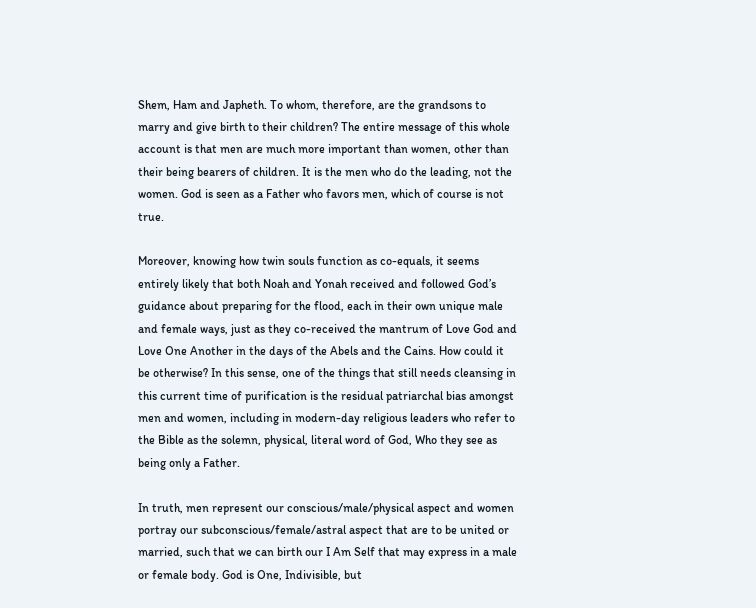Shem, Ham and Japheth. To whom, therefore, are the grandsons to marry and give birth to their children? The entire message of this whole account is that men are much more important than women, other than their being bearers of children. It is the men who do the leading, not the women. God is seen as a Father who favors men, which of course is not true.

Moreover, knowing how twin souls function as co-equals, it seems entirely likely that both Noah and Yonah received and followed God’s guidance about preparing for the flood, each in their own unique male and female ways, just as they co-received the mantrum of Love God and Love One Another in the days of the Abels and the Cains. How could it be otherwise? In this sense, one of the things that still needs cleansing in this current time of purification is the residual patriarchal bias amongst men and women, including in modern-day religious leaders who refer to the Bible as the solemn, physical, literal word of God, Who they see as being only a Father.

In truth, men represent our conscious/male/physical aspect and women portray our subconscious/female/astral aspect that are to be united or married, such that we can birth our I Am Self that may express in a male or female body. God is One, Indivisible, but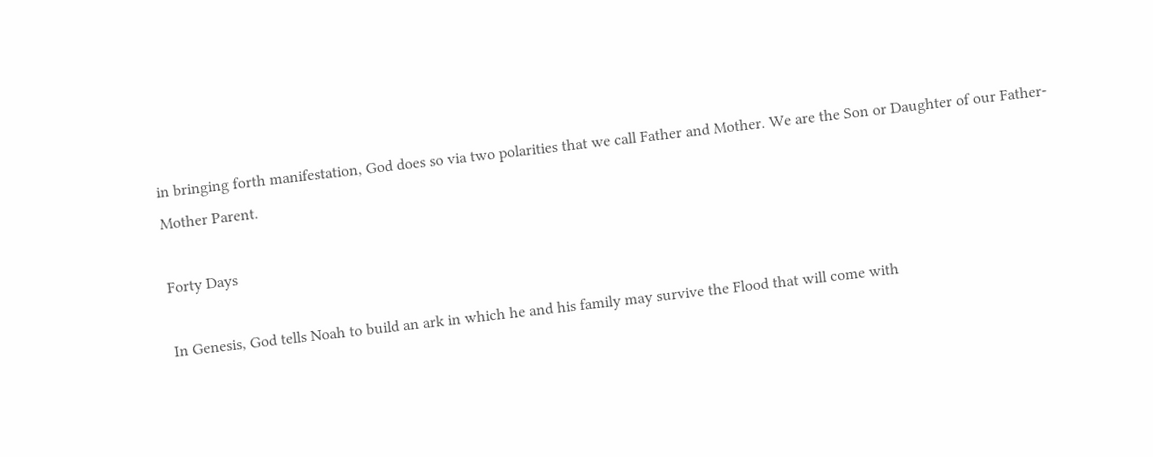in bringing forth manifestation, God does so via two polarities that we call Father and Mother. We are the Son or Daughter of our Father-Mother Parent.

Forty Days

In Genesis, God tells Noah to build an ark in which he and his family may survive the Flood that will come with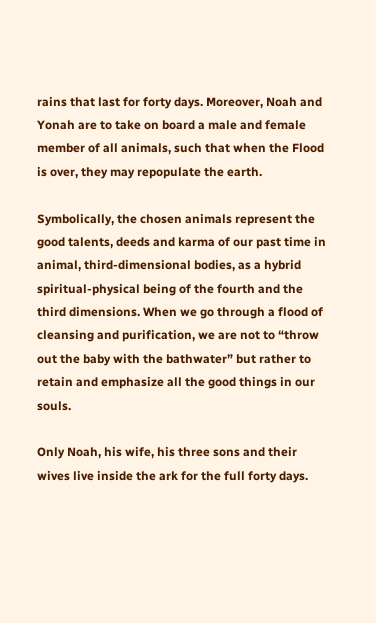rains that last for forty days. Moreover, Noah and Yonah are to take on board a male and female member of all animals, such that when the Flood is over, they may repopulate the earth.

Symbolically, the chosen animals represent the good talents, deeds and karma of our past time in animal, third-dimensional bodies, as a hybrid spiritual-physical being of the fourth and the third dimensions. When we go through a flood of cleansing and purification, we are not to “throw out the baby with the bathwater” but rather to retain and emphasize all the good things in our souls.

Only Noah, his wife, his three sons and their wives live inside the ark for the full forty days.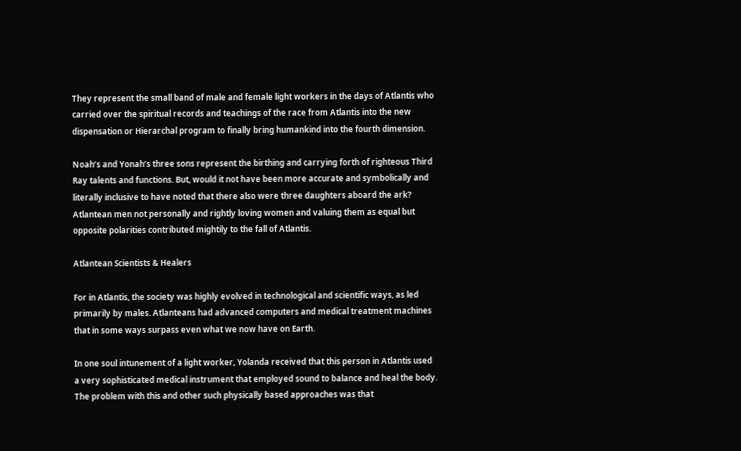They represent the small band of male and female light workers in the days of Atlantis who carried over the spiritual records and teachings of the race from Atlantis into the new dispensation or Hierarchal program to finally bring humankind into the fourth dimension.

Noah’s and Yonah’s three sons represent the birthing and carrying forth of righteous Third Ray talents and functions. But, would it not have been more accurate and symbolically and literally inclusive to have noted that there also were three daughters aboard the ark? Atlantean men not personally and rightly loving women and valuing them as equal but opposite polarities contributed mightily to the fall of Atlantis.

Atlantean Scientists & Healers

For in Atlantis, the society was highly evolved in technological and scientific ways, as led primarily by males. Atlanteans had advanced computers and medical treatment machines that in some ways surpass even what we now have on Earth.

In one soul intunement of a light worker, Yolanda received that this person in Atlantis used a very sophisticated medical instrument that employed sound to balance and heal the body. The problem with this and other such physically based approaches was that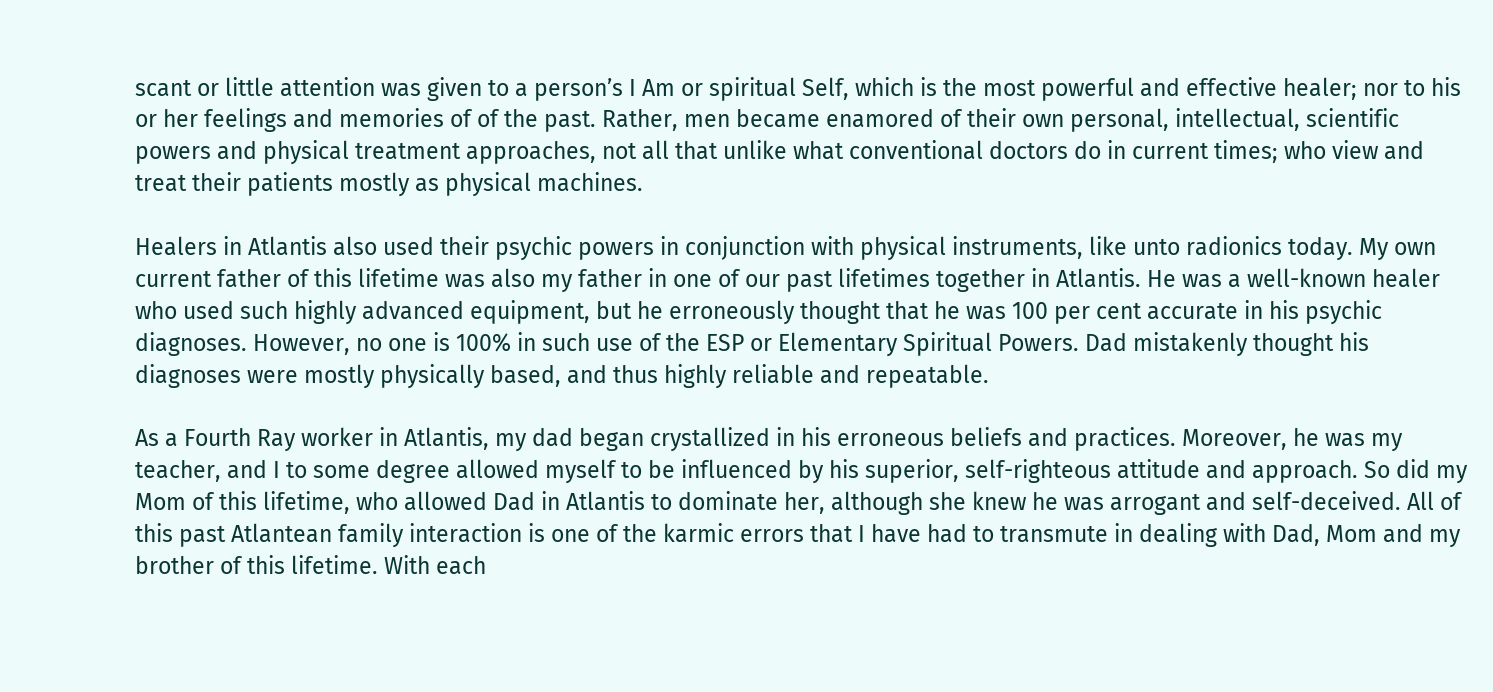scant or little attention was given to a person’s I Am or spiritual Self, which is the most powerful and effective healer; nor to his or her feelings and memories of of the past. Rather, men became enamored of their own personal, intellectual, scientific powers and physical treatment approaches, not all that unlike what conventional doctors do in current times; who view and treat their patients mostly as physical machines.

Healers in Atlantis also used their psychic powers in conjunction with physical instruments, like unto radionics today. My own current father of this lifetime was also my father in one of our past lifetimes together in Atlantis. He was a well-known healer who used such highly advanced equipment, but he erroneously thought that he was 100 per cent accurate in his psychic diagnoses. However, no one is 100% in such use of the ESP or Elementary Spiritual Powers. Dad mistakenly thought his diagnoses were mostly physically based, and thus highly reliable and repeatable.

As a Fourth Ray worker in Atlantis, my dad began crystallized in his erroneous beliefs and practices. Moreover, he was my teacher, and I to some degree allowed myself to be influenced by his superior, self-righteous attitude and approach. So did my Mom of this lifetime, who allowed Dad in Atlantis to dominate her, although she knew he was arrogant and self-deceived. All of this past Atlantean family interaction is one of the karmic errors that I have had to transmute in dealing with Dad, Mom and my brother of this lifetime. With each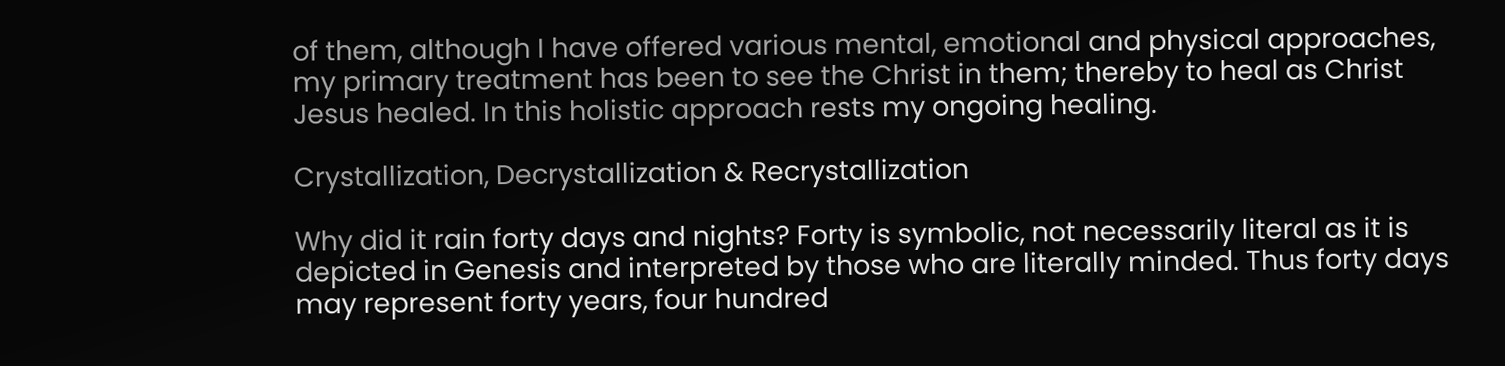of them, although I have offered various mental, emotional and physical approaches, my primary treatment has been to see the Christ in them; thereby to heal as Christ Jesus healed. In this holistic approach rests my ongoing healing.

Crystallization, Decrystallization & Recrystallization

Why did it rain forty days and nights? Forty is symbolic, not necessarily literal as it is depicted in Genesis and interpreted by those who are literally minded. Thus forty days may represent forty years, four hundred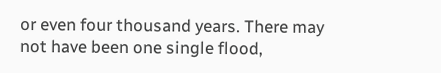or even four thousand years. There may not have been one single flood,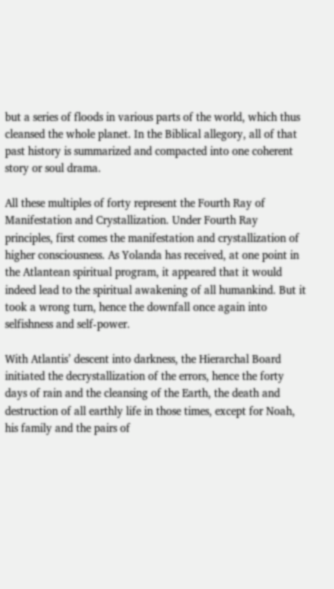but a series of floods in various parts of the world, which thus cleansed the whole planet. In the Biblical allegory, all of that past history is summarized and compacted into one coherent story or soul drama.

All these multiples of forty represent the Fourth Ray of Manifestation and Crystallization. Under Fourth Ray principles, first comes the manifestation and crystallization of higher consciousness. As Yolanda has received, at one point in the Atlantean spiritual program, it appeared that it would indeed lead to the spiritual awakening of all humankind. But it took a wrong turn, hence the downfall once again into selfishness and self-power.

With Atlantis’ descent into darkness, the Hierarchal Board initiated the decrystallization of the errors, hence the forty days of rain and the cleansing of the Earth, the death and destruction of all earthly life in those times, except for Noah, his family and the pairs of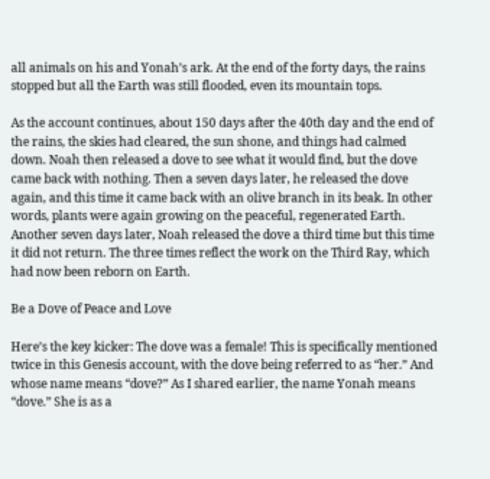all animals on his and Yonah’s ark. At the end of the forty days, the rains stopped but all the Earth was still flooded, even its mountain tops.

As the account continues, about 150 days after the 40th day and the end of the rains, the skies had cleared, the sun shone, and things had calmed down. Noah then released a dove to see what it would find, but the dove came back with nothing. Then a seven days later, he released the dove again, and this time it came back with an olive branch in its beak. In other words, plants were again growing on the peaceful, regenerated Earth. Another seven days later, Noah released the dove a third time but this time it did not return. The three times reflect the work on the Third Ray, which had now been reborn on Earth.

Be a Dove of Peace and Love

Here’s the key kicker: The dove was a female! This is specifically mentioned twice in this Genesis account, with the dove being referred to as “her.” And whose name means “dove?” As I shared earlier, the name Yonah means “dove.” She is as a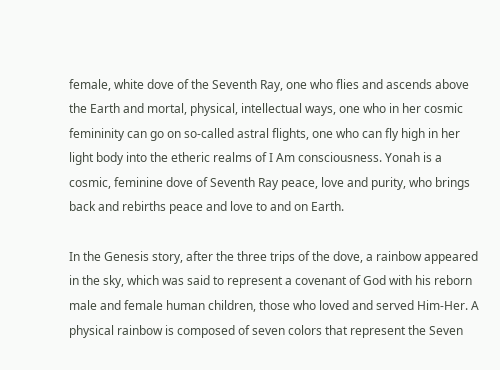female, white dove of the Seventh Ray, one who flies and ascends above the Earth and mortal, physical, intellectual ways, one who in her cosmic femininity can go on so-called astral flights, one who can fly high in her light body into the etheric realms of I Am consciousness. Yonah is a cosmic, feminine dove of Seventh Ray peace, love and purity, who brings back and rebirths peace and love to and on Earth.

In the Genesis story, after the three trips of the dove, a rainbow appeared in the sky, which was said to represent a covenant of God with his reborn male and female human children, those who loved and served Him-Her. A physical rainbow is composed of seven colors that represent the Seven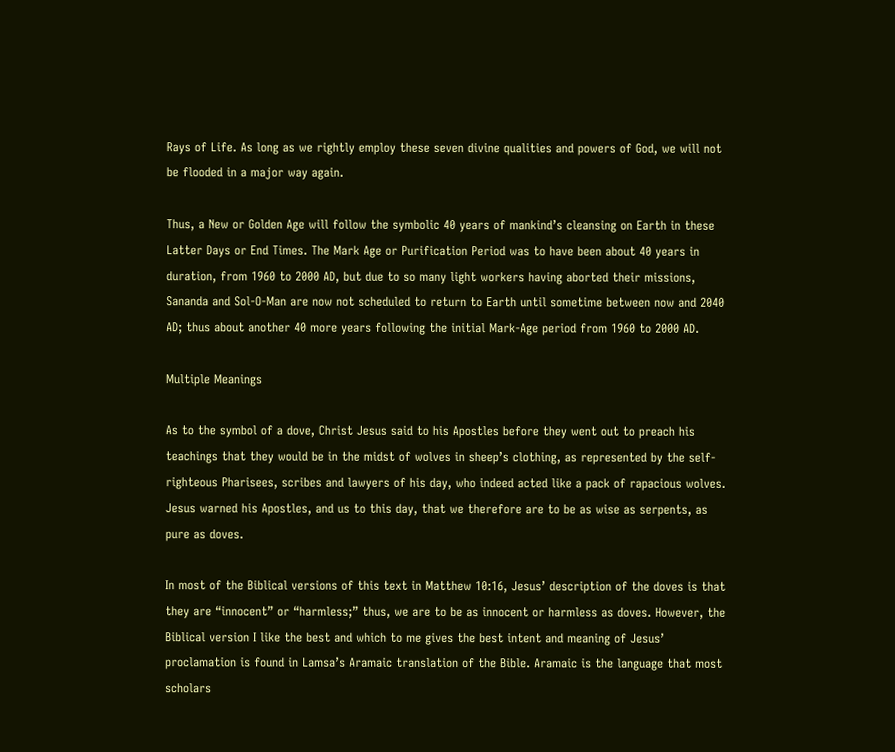Rays of Life. As long as we rightly employ these seven divine qualities and powers of God, we will not be flooded in a major way again.

Thus, a New or Golden Age will follow the symbolic 40 years of mankind’s cleansing on Earth in these Latter Days or End Times. The Mark Age or Purification Period was to have been about 40 years in duration, from 1960 to 2000 AD, but due to so many light workers having aborted their missions, Sananda and Sol-O-Man are now not scheduled to return to Earth until sometime between now and 2040 AD; thus about another 40 more years following the initial Mark-Age period from 1960 to 2000 AD.

Multiple Meanings

As to the symbol of a dove, Christ Jesus said to his Apostles before they went out to preach his teachings that they would be in the midst of wolves in sheep’s clothing, as represented by the self-righteous Pharisees, scribes and lawyers of his day, who indeed acted like a pack of rapacious wolves. Jesus warned his Apostles, and us to this day, that we therefore are to be as wise as serpents, as pure as doves.

In most of the Biblical versions of this text in Matthew 10:16, Jesus’ description of the doves is that they are “innocent” or “harmless;” thus, we are to be as innocent or harmless as doves. However, the Biblical version I like the best and which to me gives the best intent and meaning of Jesus’ proclamation is found in Lamsa’s Aramaic translation of the Bible. Aramaic is the language that most scholars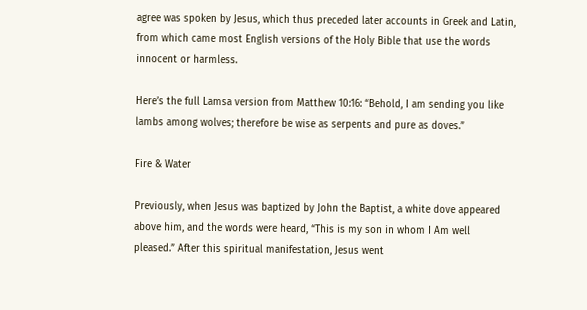agree was spoken by Jesus, which thus preceded later accounts in Greek and Latin, from which came most English versions of the Holy Bible that use the words innocent or harmless.

Here’s the full Lamsa version from Matthew 10:16: “Behold, I am sending you like lambs among wolves; therefore be wise as serpents and pure as doves.”

Fire & Water

Previously, when Jesus was baptized by John the Baptist, a white dove appeared above him, and the words were heard, “This is my son in whom I Am well pleased.” After this spiritual manifestation, Jesus went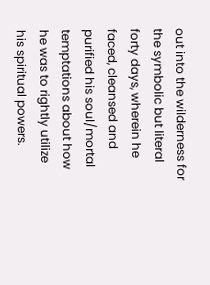out into the wilderness for the symbolic but literal forty days, wherein he faced, cleansed and purified his soul/mortal temptations about how he was to rightly utilize his spiritual powers.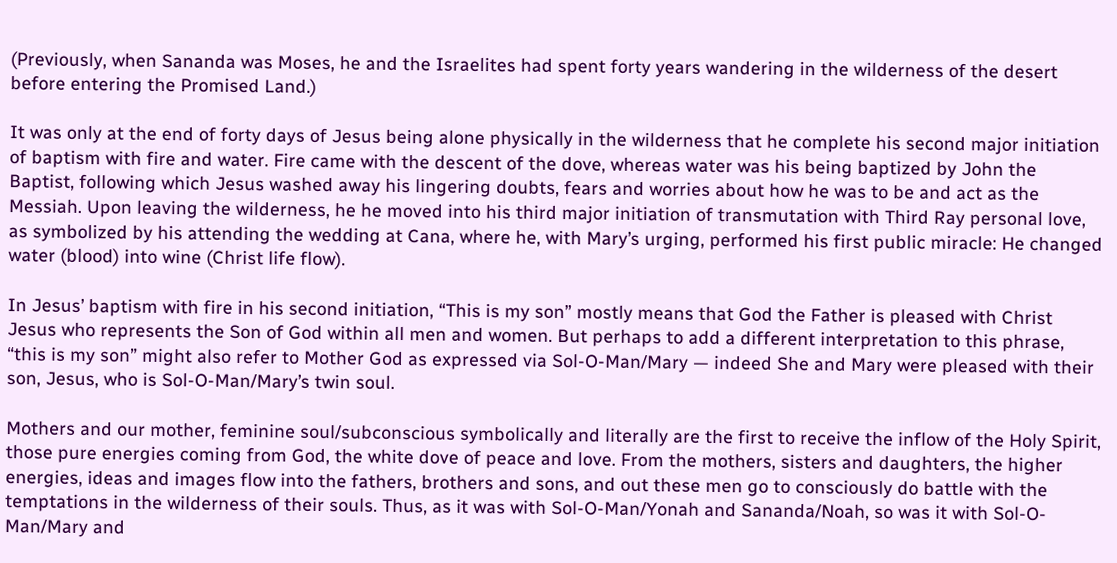(Previously, when Sananda was Moses, he and the Israelites had spent forty years wandering in the wilderness of the desert before entering the Promised Land.)

It was only at the end of forty days of Jesus being alone physically in the wilderness that he complete his second major initiation of baptism with fire and water. Fire came with the descent of the dove, whereas water was his being baptized by John the Baptist, following which Jesus washed away his lingering doubts, fears and worries about how he was to be and act as the Messiah. Upon leaving the wilderness, he he moved into his third major initiation of transmutation with Third Ray personal love, as symbolized by his attending the wedding at Cana, where he, with Mary’s urging, performed his first public miracle: He changed water (blood) into wine (Christ life flow).

In Jesus’ baptism with fire in his second initiation, “This is my son” mostly means that God the Father is pleased with Christ Jesus who represents the Son of God within all men and women. But perhaps to add a different interpretation to this phrase, “this is my son” might also refer to Mother God as expressed via Sol-O-Man/Mary — indeed She and Mary were pleased with their son, Jesus, who is Sol-O-Man/Mary’s twin soul.

Mothers and our mother, feminine soul/subconscious symbolically and literally are the first to receive the inflow of the Holy Spirit, those pure energies coming from God, the white dove of peace and love. From the mothers, sisters and daughters, the higher energies, ideas and images flow into the fathers, brothers and sons, and out these men go to consciously do battle with the temptations in the wilderness of their souls. Thus, as it was with Sol-O-Man/Yonah and Sananda/Noah, so was it with Sol-O-Man/Mary and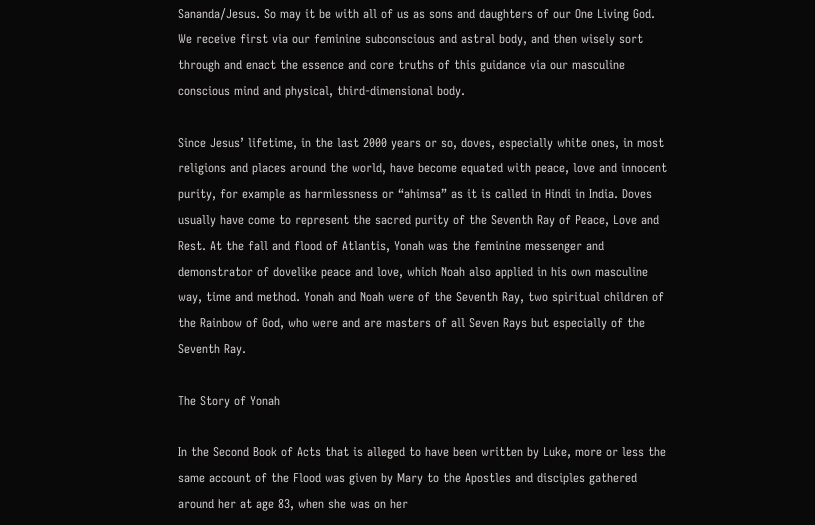Sananda/Jesus. So may it be with all of us as sons and daughters of our One Living God. We receive first via our feminine subconscious and astral body, and then wisely sort through and enact the essence and core truths of this guidance via our masculine conscious mind and physical, third-dimensional body.

Since Jesus’ lifetime, in the last 2000 years or so, doves, especially white ones, in most religions and places around the world, have become equated with peace, love and innocent purity, for example as harmlessness or “ahimsa” as it is called in Hindi in India. Doves usually have come to represent the sacred purity of the Seventh Ray of Peace, Love and Rest. At the fall and flood of Atlantis, Yonah was the feminine messenger and demonstrator of dovelike peace and love, which Noah also applied in his own masculine way, time and method. Yonah and Noah were of the Seventh Ray, two spiritual children of the Rainbow of God, who were and are masters of all Seven Rays but especially of the Seventh Ray.

The Story of Yonah

In the Second Book of Acts that is alleged to have been written by Luke, more or less the same account of the Flood was given by Mary to the Apostles and disciples gathered around her at age 83, when she was on her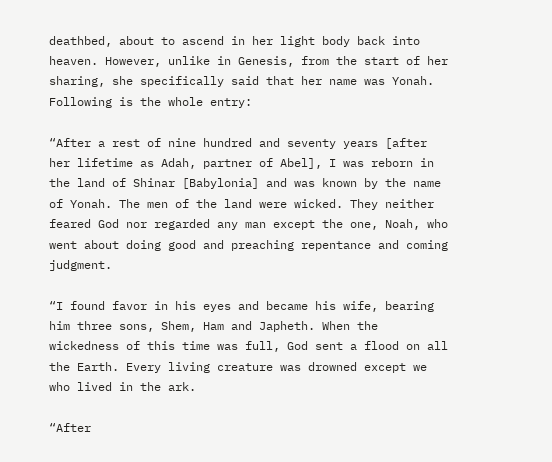deathbed, about to ascend in her light body back into heaven. However, unlike in Genesis, from the start of her sharing, she specifically said that her name was Yonah. Following is the whole entry:

“After a rest of nine hundred and seventy years [after her lifetime as Adah, partner of Abel], I was reborn in the land of Shinar [Babylonia] and was known by the name of Yonah. The men of the land were wicked. They neither feared God nor regarded any man except the one, Noah, who went about doing good and preaching repentance and coming judgment.

“I found favor in his eyes and became his wife, bearing him three sons, Shem, Ham and Japheth. When the wickedness of this time was full, God sent a flood on all the Earth. Every living creature was drowned except we who lived in the ark.

“After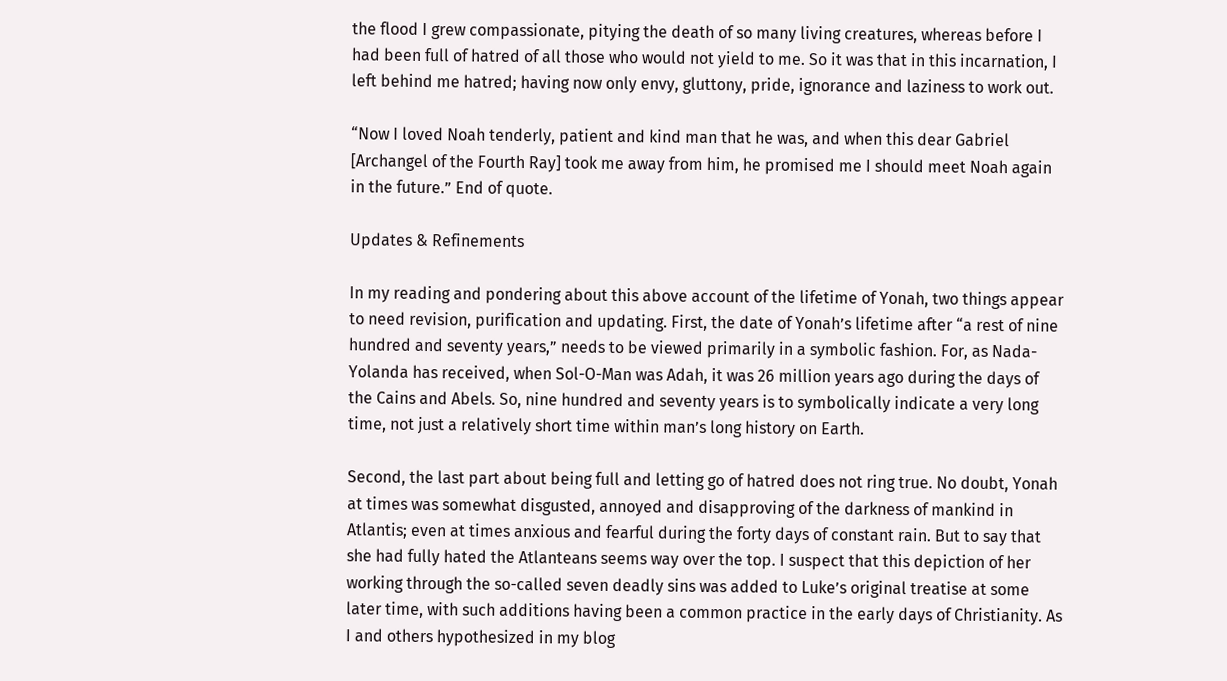the flood I grew compassionate, pitying the death of so many living creatures, whereas before I had been full of hatred of all those who would not yield to me. So it was that in this incarnation, I left behind me hatred; having now only envy, gluttony, pride, ignorance and laziness to work out.

“Now I loved Noah tenderly, patient and kind man that he was, and when this dear Gabriel [Archangel of the Fourth Ray] took me away from him, he promised me I should meet Noah again in the future.” End of quote.

Updates & Refinements

In my reading and pondering about this above account of the lifetime of Yonah, two things appear to need revision, purification and updating. First, the date of Yonah’s lifetime after “a rest of nine hundred and seventy years,” needs to be viewed primarily in a symbolic fashion. For, as Nada-Yolanda has received, when Sol-O-Man was Adah, it was 26 million years ago during the days of the Cains and Abels. So, nine hundred and seventy years is to symbolically indicate a very long time, not just a relatively short time within man’s long history on Earth.

Second, the last part about being full and letting go of hatred does not ring true. No doubt, Yonah at times was somewhat disgusted, annoyed and disapproving of the darkness of mankind in Atlantis; even at times anxious and fearful during the forty days of constant rain. But to say that she had fully hated the Atlanteans seems way over the top. I suspect that this depiction of her working through the so-called seven deadly sins was added to Luke’s original treatise at some later time, with such additions having been a common practice in the early days of Christianity. As I and others hypothesized in my blog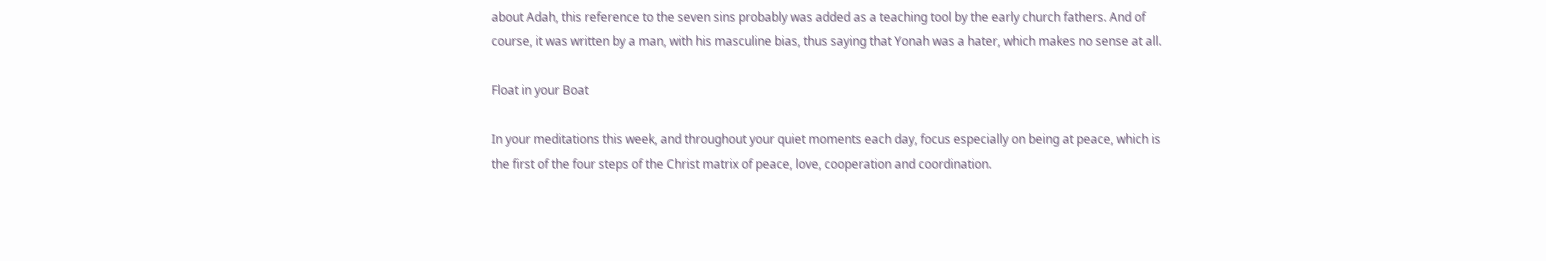about Adah, this reference to the seven sins probably was added as a teaching tool by the early church fathers. And of course, it was written by a man, with his masculine bias, thus saying that Yonah was a hater, which makes no sense at all.

Float in your Boat

In your meditations this week, and throughout your quiet moments each day, focus especially on being at peace, which is the first of the four steps of the Christ matrix of peace, love, cooperation and coordination.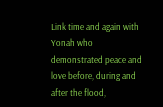Link time and again with Yonah who demonstrated peace and love before, during and after the flood,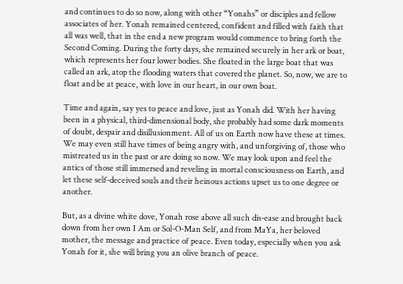and continues to do so now, along with other “Yonahs” or disciples and fellow associates of her. Yonah remained centered, confident and filled with faith that all was well, that in the end a new program would commence to bring forth the Second Coming. During the forty days, she remained securely in her ark or boat, which represents her four lower bodies. She floated in the large boat that was called an ark, atop the flooding waters that covered the planet. So, now, we are to float and be at peace, with love in our heart, in our own boat.

Time and again, say yes to peace and love, just as Yonah did. With her having been in a physical, third-dimensional body, she probably had some dark moments of doubt, despair and disillusionment. All of us on Earth now have these at times. We may even still have times of being angry with, and unforgiving of, those who mistreated us in the past or are doing so now. We may look upon and feel the antics of those still immersed and reveling in mortal consciousness on Earth, and let these self-deceived souls and their heinous actions upset us to one degree or another.

But, as a divine white dove, Yonah rose above all such dis-ease and brought back down from her own I Am or Sol-O-Man Self, and from MaYa, her beloved mother, the message and practice of peace. Even today, especially when you ask Yonah for it, she will bring you an olive branch of peace.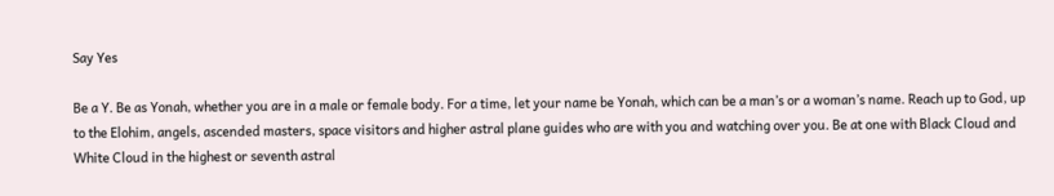Say Yes

Be a Y. Be as Yonah, whether you are in a male or female body. For a time, let your name be Yonah, which can be a man’s or a woman’s name. Reach up to God, up to the Elohim, angels, ascended masters, space visitors and higher astral plane guides who are with you and watching over you. Be at one with Black Cloud and White Cloud in the highest or seventh astral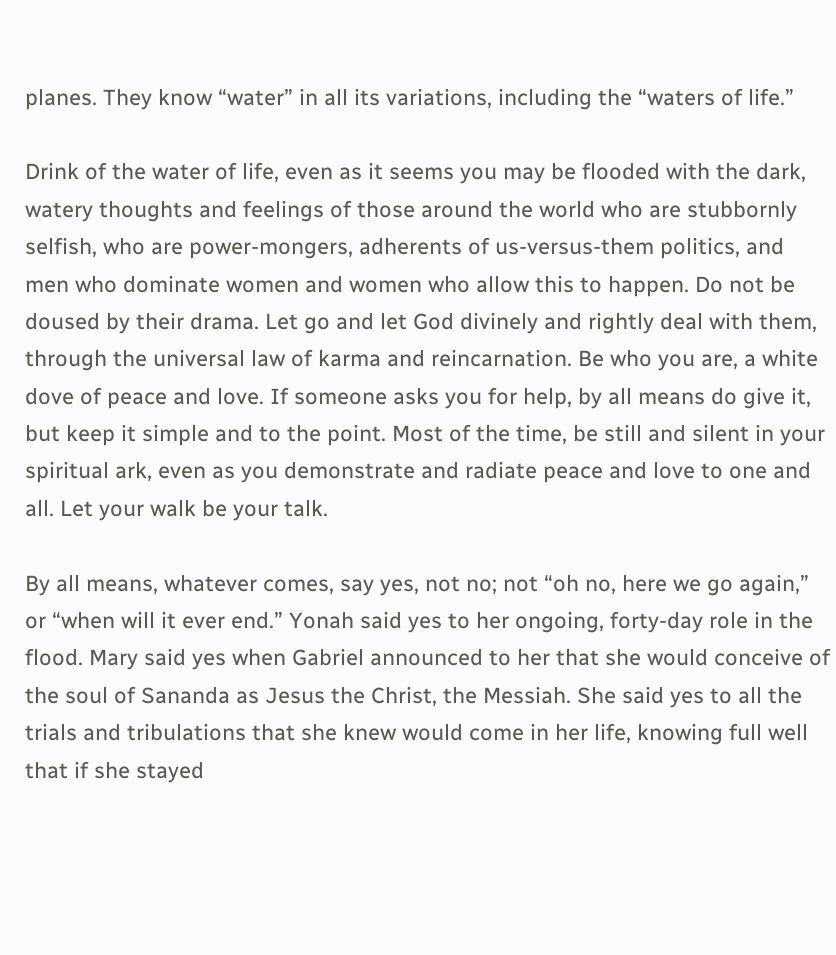planes. They know “water” in all its variations, including the “waters of life.”

Drink of the water of life, even as it seems you may be flooded with the dark, watery thoughts and feelings of those around the world who are stubbornly selfish, who are power-mongers, adherents of us-versus-them politics, and men who dominate women and women who allow this to happen. Do not be doused by their drama. Let go and let God divinely and rightly deal with them, through the universal law of karma and reincarnation. Be who you are, a white dove of peace and love. If someone asks you for help, by all means do give it, but keep it simple and to the point. Most of the time, be still and silent in your spiritual ark, even as you demonstrate and radiate peace and love to one and all. Let your walk be your talk.

By all means, whatever comes, say yes, not no; not “oh no, here we go again,” or “when will it ever end.” Yonah said yes to her ongoing, forty-day role in the flood. Mary said yes when Gabriel announced to her that she would conceive of the soul of Sananda as Jesus the Christ, the Messiah. She said yes to all the trials and tribulations that she knew would come in her life, knowing full well that if she stayed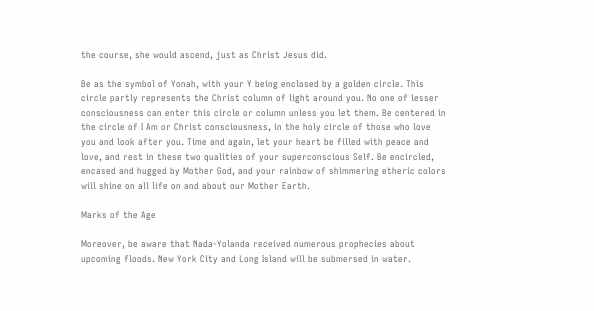the course, she would ascend, just as Christ Jesus did.

Be as the symbol of Yonah, with your Y being enclosed by a golden circle. This circle partly represents the Christ column of light around you. No one of lesser consciousness can enter this circle or column unless you let them. Be centered in the circle of I Am or Christ consciousness, in the holy circle of those who love you and look after you. Time and again, let your heart be filled with peace and love, and rest in these two qualities of your superconscious Self. Be encircled, encased and hugged by Mother God, and your rainbow of shimmering etheric colors will shine on all life on and about our Mother Earth.

Marks of the Age

Moreover, be aware that Nada-Yolanda received numerous prophecies about upcoming floods. New York City and Long Island will be submersed in water.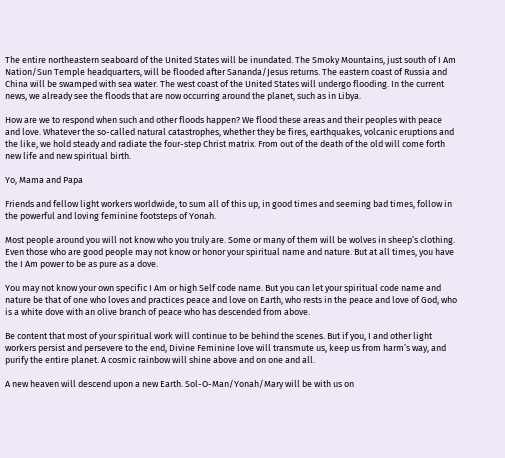The entire northeastern seaboard of the United States will be inundated. The Smoky Mountains, just south of I Am Nation/Sun Temple headquarters, will be flooded after Sananda/Jesus returns. The eastern coast of Russia and China will be swamped with sea water. The west coast of the United States will undergo flooding. In the current news, we already see the floods that are now occurring around the planet, such as in Libya.

How are we to respond when such and other floods happen? We flood these areas and their peoples with peace and love. Whatever the so-called natural catastrophes, whether they be fires, earthquakes, volcanic eruptions and the like, we hold steady and radiate the four-step Christ matrix. From out of the death of the old will come forth new life and new spiritual birth.

Yo, Mama and Papa

Friends and fellow light workers worldwide, to sum all of this up, in good times and seeming bad times, follow in the powerful and loving feminine footsteps of Yonah.

Most people around you will not know who you truly are. Some or many of them will be wolves in sheep’s clothing. Even those who are good people may not know or honor your spiritual name and nature. But at all times, you have the I Am power to be as pure as a dove.

You may not know your own specific I Am or high Self code name. But you can let your spiritual code name and nature be that of one who loves and practices peace and love on Earth, who rests in the peace and love of God, who is a white dove with an olive branch of peace who has descended from above.

Be content that most of your spiritual work will continue to be behind the scenes. But if you, I and other light workers persist and persevere to the end, Divine Feminine love will transmute us, keep us from harm’s way, and purify the entire planet. A cosmic rainbow will shine above and on one and all.

A new heaven will descend upon a new Earth. Sol-O-Man/Yonah/Mary will be with us on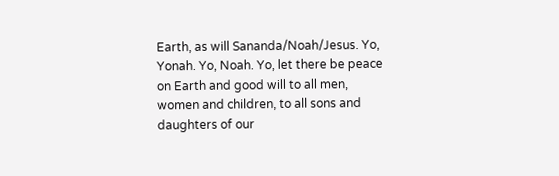Earth, as will Sananda/Noah/Jesus. Yo, Yonah. Yo, Noah. Yo, let there be peace on Earth and good will to all men, women and children, to all sons and daughters of our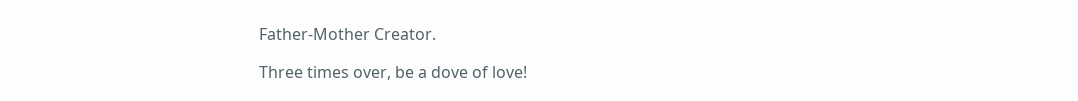Father-Mother Creator.

Three times over, be a dove of love!